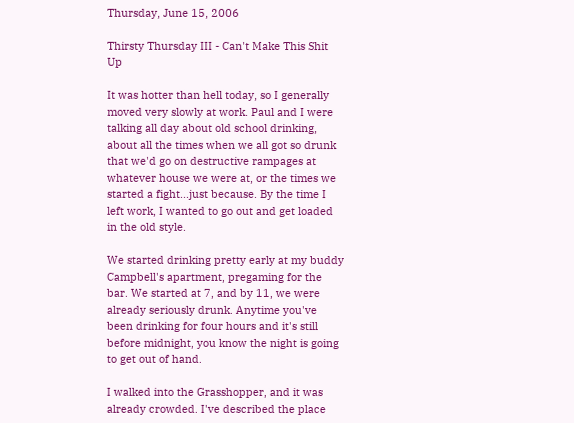Thursday, June 15, 2006

Thirsty Thursday III - Can't Make This Shit Up

It was hotter than hell today, so I generally moved very slowly at work. Paul and I were talking all day about old school drinking, about all the times when we all got so drunk that we'd go on destructive rampages at whatever house we were at, or the times we started a fight...just because. By the time I left work, I wanted to go out and get loaded in the old style.

We started drinking pretty early at my buddy Campbell's apartment, pregaming for the bar. We started at 7, and by 11, we were already seriously drunk. Anytime you've been drinking for four hours and it's still before midnight, you know the night is going to get out of hand.

I walked into the Grasshopper, and it was already crowded. I've described the place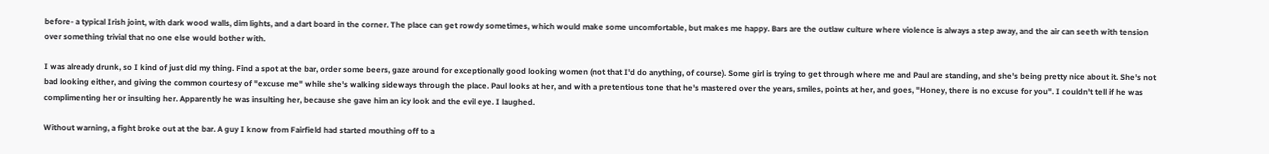before- a typical Irish joint, with dark wood walls, dim lights, and a dart board in the corner. The place can get rowdy sometimes, which would make some uncomfortable, but makes me happy. Bars are the outlaw culture where violence is always a step away, and the air can seeth with tension over something trivial that no one else would bother with.

I was already drunk, so I kind of just did my thing. Find a spot at the bar, order some beers, gaze around for exceptionally good looking women (not that I'd do anything, of course). Some girl is trying to get through where me and Paul are standing, and she's being pretty nice about it. She's not bad looking either, and giving the common courtesy of "excuse me" while she's walking sideways through the place. Paul looks at her, and with a pretentious tone that he's mastered over the years, smiles, points at her, and goes, "Honey, there is no excuse for you". I couldn't tell if he was complimenting her or insulting her. Apparently he was insulting her, because she gave him an icy look and the evil eye. I laughed.

Without warning, a fight broke out at the bar. A guy I know from Fairfield had started mouthing off to a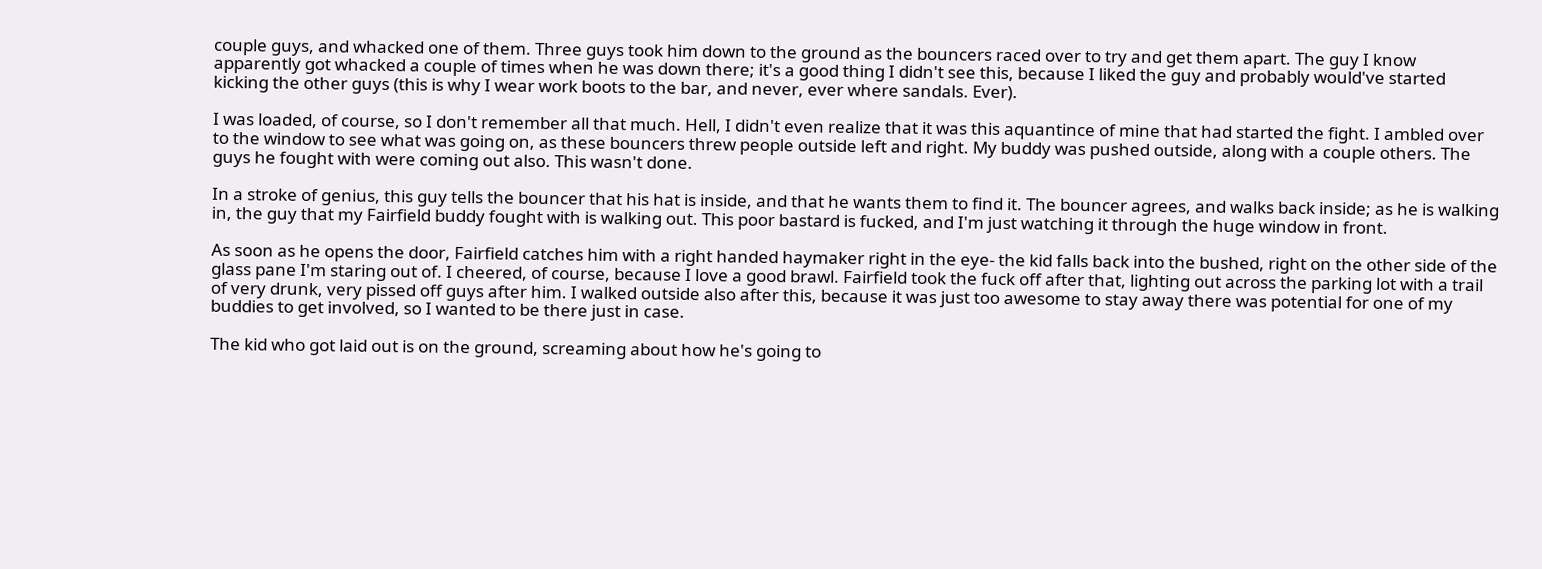couple guys, and whacked one of them. Three guys took him down to the ground as the bouncers raced over to try and get them apart. The guy I know apparently got whacked a couple of times when he was down there; it's a good thing I didn't see this, because I liked the guy and probably would've started kicking the other guys (this is why I wear work boots to the bar, and never, ever where sandals. Ever).

I was loaded, of course, so I don't remember all that much. Hell, I didn't even realize that it was this aquantince of mine that had started the fight. I ambled over to the window to see what was going on, as these bouncers threw people outside left and right. My buddy was pushed outside, along with a couple others. The guys he fought with were coming out also. This wasn't done.

In a stroke of genius, this guy tells the bouncer that his hat is inside, and that he wants them to find it. The bouncer agrees, and walks back inside; as he is walking in, the guy that my Fairfield buddy fought with is walking out. This poor bastard is fucked, and I'm just watching it through the huge window in front.

As soon as he opens the door, Fairfield catches him with a right handed haymaker right in the eye- the kid falls back into the bushed, right on the other side of the glass pane I'm staring out of. I cheered, of course, because I love a good brawl. Fairfield took the fuck off after that, lighting out across the parking lot with a trail of very drunk, very pissed off guys after him. I walked outside also after this, because it was just too awesome to stay away there was potential for one of my buddies to get involved, so I wanted to be there just in case.

The kid who got laid out is on the ground, screaming about how he's going to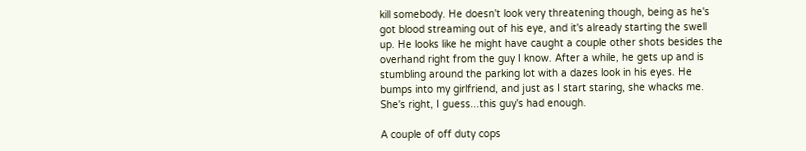kill somebody. He doesn't look very threatening though, being as he's got blood streaming out of his eye, and it's already starting the swell up. He looks like he might have caught a couple other shots besides the overhand right from the guy I know. After a while, he gets up and is stumbling around the parking lot with a dazes look in his eyes. He bumps into my girlfriend, and just as I start staring, she whacks me. She's right, I guess...this guy's had enough.

A couple of off duty cops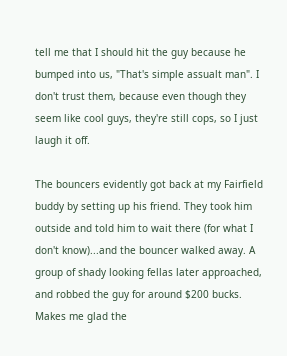tell me that I should hit the guy because he bumped into us, "That's simple assualt man". I don't trust them, because even though they seem like cool guys, they're still cops, so I just laugh it off.

The bouncers evidently got back at my Fairfield buddy by setting up his friend. They took him outside and told him to wait there (for what I don't know)...and the bouncer walked away. A group of shady looking fellas later approached, and robbed the guy for around $200 bucks. Makes me glad the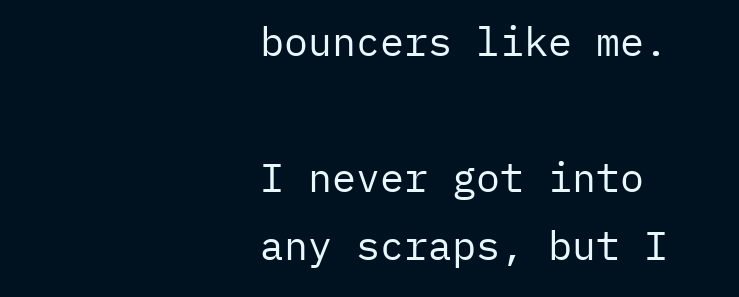bouncers like me.

I never got into any scraps, but I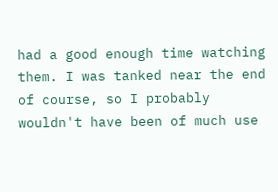had a good enough time watching them. I was tanked near the end of course, so I probably wouldn't have been of much use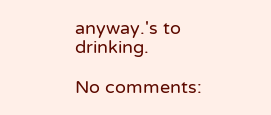anyway.'s to drinking.

No comments: